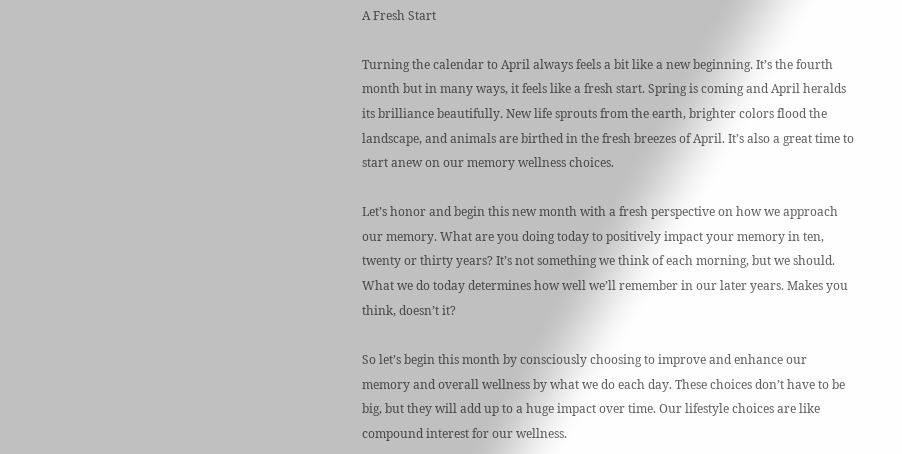A Fresh Start

Turning the calendar to April always feels a bit like a new beginning. It’s the fourth month but in many ways, it feels like a fresh start. Spring is coming and April heralds its brilliance beautifully. New life sprouts from the earth, brighter colors flood the landscape, and animals are birthed in the fresh breezes of April. It’s also a great time to start anew on our memory wellness choices.

Let’s honor and begin this new month with a fresh perspective on how we approach our memory. What are you doing today to positively impact your memory in ten, twenty or thirty years? It’s not something we think of each morning, but we should. What we do today determines how well we’ll remember in our later years. Makes you think, doesn’t it?

So let’s begin this month by consciously choosing to improve and enhance our memory and overall wellness by what we do each day. These choices don’t have to be big, but they will add up to a huge impact over time. Our lifestyle choices are like compound interest for our wellness.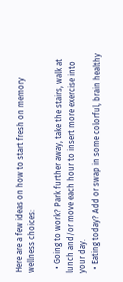Here are a few ideas on how to start fresh on memory wellness choices:

  • Going to work? Park further away, take the stairs, walk at lunch and/or move each hour to insert more exercise into your day.
  • Eating today? Add or swap in some colorful, brain healthy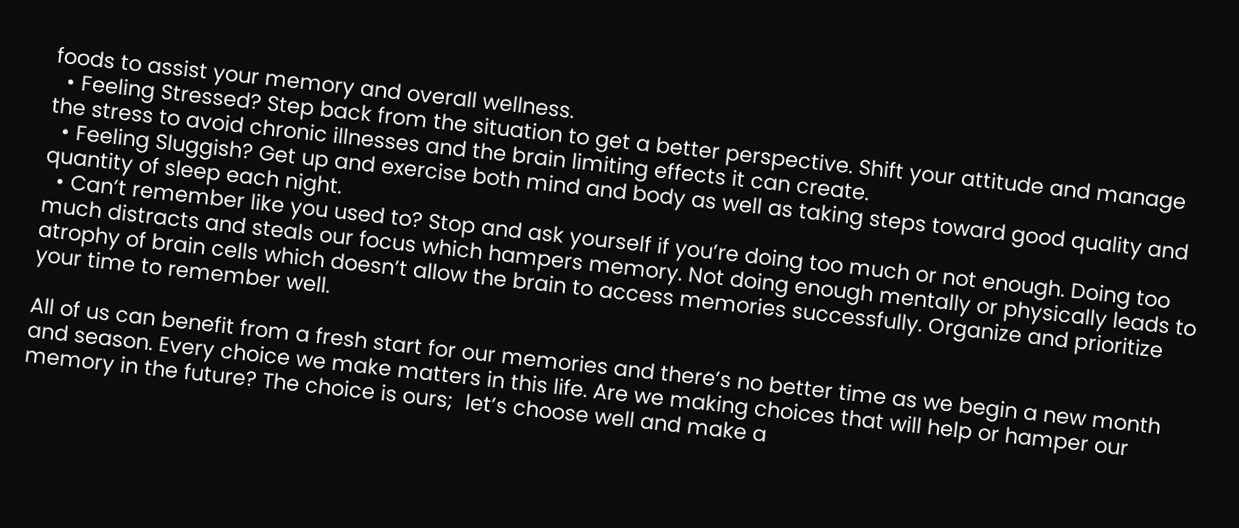foods to assist your memory and overall wellness.
  • Feeling Stressed? Step back from the situation to get a better perspective. Shift your attitude and manage the stress to avoid chronic illnesses and the brain limiting effects it can create.
  • Feeling Sluggish? Get up and exercise both mind and body as well as taking steps toward good quality and quantity of sleep each night.
  • Can’t remember like you used to? Stop and ask yourself if you’re doing too much or not enough. Doing too much distracts and steals our focus which hampers memory. Not doing enough mentally or physically leads to atrophy of brain cells which doesn’t allow the brain to access memories successfully. Organize and prioritize your time to remember well.

All of us can benefit from a fresh start for our memories and there’s no better time as we begin a new month and season. Every choice we make matters in this life. Are we making choices that will help or hamper our memory in the future? The choice is ours;  let’s choose well and make a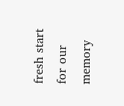fresh start for our memory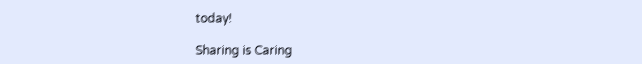today!

Sharing is Caring